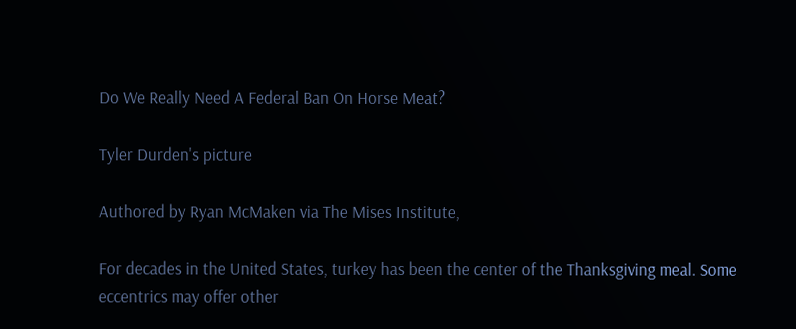Do We Really Need A Federal Ban On Horse Meat?

Tyler Durden's picture

Authored by Ryan McMaken via The Mises Institute,

For decades in the United States, turkey has been the center of the Thanksgiving meal. Some eccentrics may offer other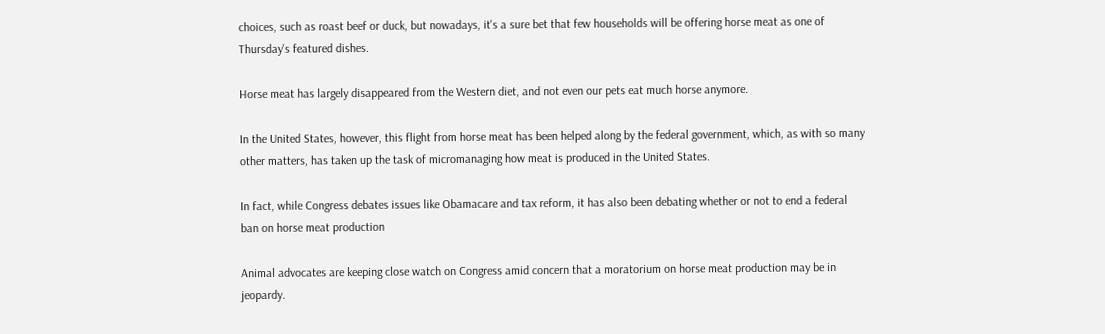choices, such as roast beef or duck, but nowadays, it's a sure bet that few households will be offering horse meat as one of Thursday's featured dishes.

Horse meat has largely disappeared from the Western diet, and not even our pets eat much horse anymore.

In the United States, however, this flight from horse meat has been helped along by the federal government, which, as with so many other matters, has taken up the task of micromanaging how meat is produced in the United States.

In fact, while Congress debates issues like Obamacare and tax reform, it has also been debating whether or not to end a federal ban on horse meat production

Animal advocates are keeping close watch on Congress amid concern that a moratorium on horse meat production may be in jeopardy.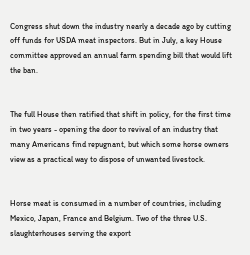Congress shut down the industry nearly a decade ago by cutting off funds for USDA meat inspectors. But in July, a key House committee approved an annual farm spending bill that would lift the ban.


The full House then ratified that shift in policy, for the first time in two years - opening the door to revival of an industry that many Americans find repugnant, but which some horse owners view as a practical way to dispose of unwanted livestock.


Horse meat is consumed in a number of countries, including Mexico, Japan, France and Belgium. Two of the three U.S. slaughterhouses serving the export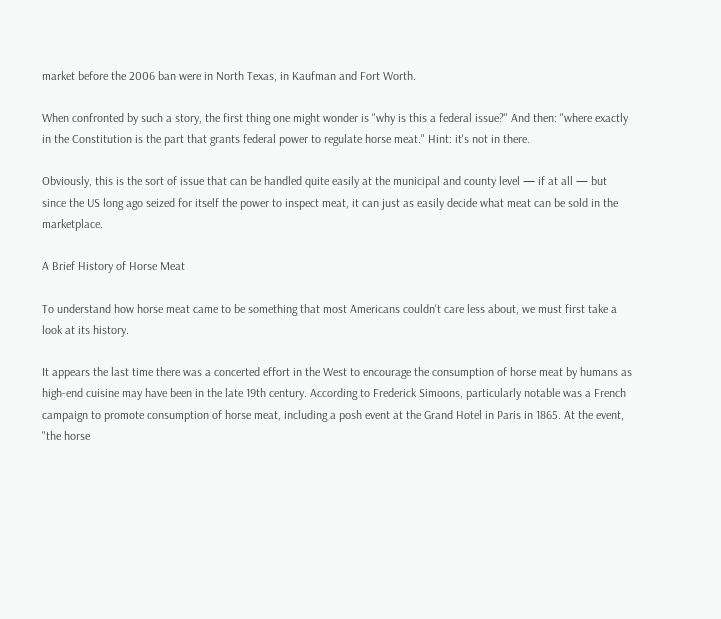market before the 2006 ban were in North Texas, in Kaufman and Fort Worth.

When confronted by such a story, the first thing one might wonder is "why is this a federal issue?" And then: "where exactly in the Constitution is the part that grants federal power to regulate horse meat." Hint: it's not in there.

Obviously, this is the sort of issue that can be handled quite easily at the municipal and county level — if at all — but since the US long ago seized for itself the power to inspect meat, it can just as easily decide what meat can be sold in the marketplace.

A Brief History of Horse Meat

To understand how horse meat came to be something that most Americans couldn't care less about, we must first take a look at its history.

It appears the last time there was a concerted effort in the West to encourage the consumption of horse meat by humans as high-end cuisine may have been in the late 19th century. According to Frederick Simoons, particularly notable was a French campaign to promote consumption of horse meat, including a posh event at the Grand Hotel in Paris in 1865. At the event, "the horse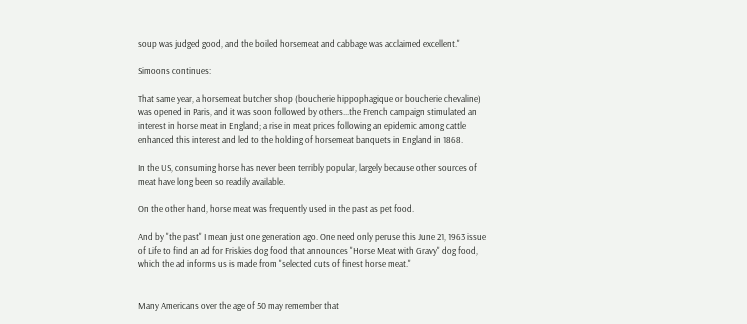soup was judged good, and the boiled horsemeat and cabbage was acclaimed excellent."

Simoons continues:

That same year, a horsemeat butcher shop (boucherie hippophagique or boucherie chevaline) was opened in Paris, and it was soon followed by others...the French campaign stimulated an interest in horse meat in England; a rise in meat prices following an epidemic among cattle enhanced this interest and led to the holding of horsemeat banquets in England in 1868.

In the US, consuming horse has never been terribly popular, largely because other sources of meat have long been so readily available.

On the other hand, horse meat was frequently used in the past as pet food.

And by "the past" I mean just one generation ago. One need only peruse this June 21, 1963 issue of Life to find an ad for Friskies dog food that announces "Horse Meat with Gravy" dog food, which the ad informs us is made from "selected cuts of finest horse meat."


Many Americans over the age of 50 may remember that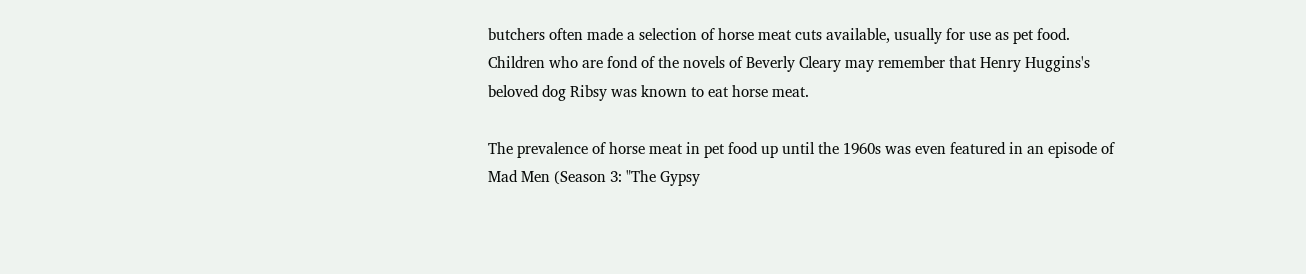butchers often made a selection of horse meat cuts available, usually for use as pet food. Children who are fond of the novels of Beverly Cleary may remember that Henry Huggins's beloved dog Ribsy was known to eat horse meat.

The prevalence of horse meat in pet food up until the 1960s was even featured in an episode of Mad Men (Season 3: "The Gypsy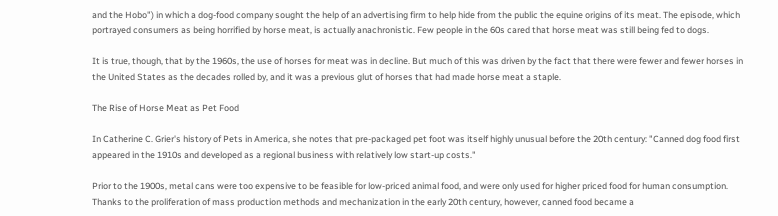and the Hobo") in which a dog-food company sought the help of an advertising firm to help hide from the public the equine origins of its meat. The episode, which portrayed consumers as being horrified by horse meat, is actually anachronistic. Few people in the 60s cared that horse meat was still being fed to dogs.

It is true, though, that by the 1960s, the use of horses for meat was in decline. But much of this was driven by the fact that there were fewer and fewer horses in the United States as the decades rolled by, and it was a previous glut of horses that had made horse meat a staple.

The Rise of Horse Meat as Pet Food

In Catherine C. Grier's history of Pets in America, she notes that pre-packaged pet foot was itself highly unusual before the 20th century: "Canned dog food first appeared in the 1910s and developed as a regional business with relatively low start-up costs."

Prior to the 1900s, metal cans were too expensive to be feasible for low-priced animal food, and were only used for higher priced food for human consumption. Thanks to the proliferation of mass production methods and mechanization in the early 20th century, however, canned food became a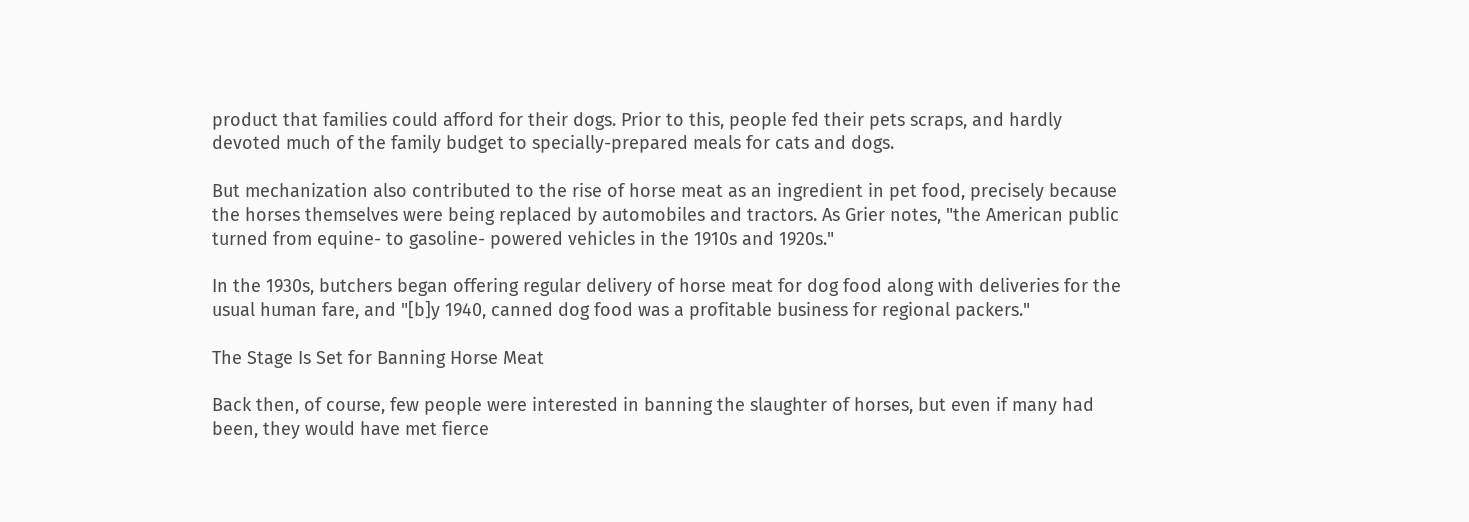product that families could afford for their dogs. Prior to this, people fed their pets scraps, and hardly devoted much of the family budget to specially-prepared meals for cats and dogs.

But mechanization also contributed to the rise of horse meat as an ingredient in pet food, precisely because the horses themselves were being replaced by automobiles and tractors. As Grier notes, "the American public turned from equine- to gasoline- powered vehicles in the 1910s and 1920s."

In the 1930s, butchers began offering regular delivery of horse meat for dog food along with deliveries for the usual human fare, and "[b]y 1940, canned dog food was a profitable business for regional packers."

The Stage Is Set for Banning Horse Meat

Back then, of course, few people were interested in banning the slaughter of horses, but even if many had been, they would have met fierce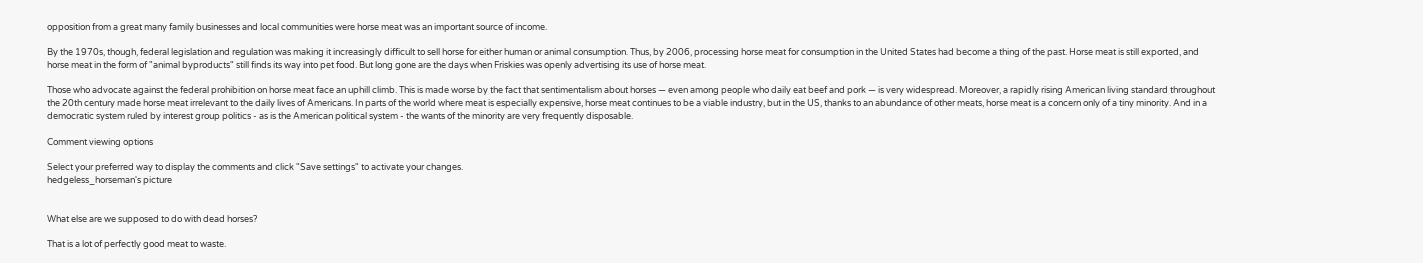opposition from a great many family businesses and local communities were horse meat was an important source of income.

By the 1970s, though, federal legislation and regulation was making it increasingly difficult to sell horse for either human or animal consumption. Thus, by 2006, processing horse meat for consumption in the United States had become a thing of the past. Horse meat is still exported, and horse meat in the form of "animal byproducts" still finds its way into pet food. But long gone are the days when Friskies was openly advertising its use of horse meat.

Those who advocate against the federal prohibition on horse meat face an uphill climb. This is made worse by the fact that sentimentalism about horses — even among people who daily eat beef and pork — is very widespread. Moreover, a rapidly rising American living standard throughout the 20th century made horse meat irrelevant to the daily lives of Americans. In parts of the world where meat is especially expensive, horse meat continues to be a viable industry, but in the US, thanks to an abundance of other meats, horse meat is a concern only of a tiny minority. And in a democratic system ruled by interest group politics - as is the American political system - the wants of the minority are very frequently disposable.

Comment viewing options

Select your preferred way to display the comments and click "Save settings" to activate your changes.
hedgeless_horseman's picture


What else are we supposed to do with dead horses?

That is a lot of perfectly good meat to waste.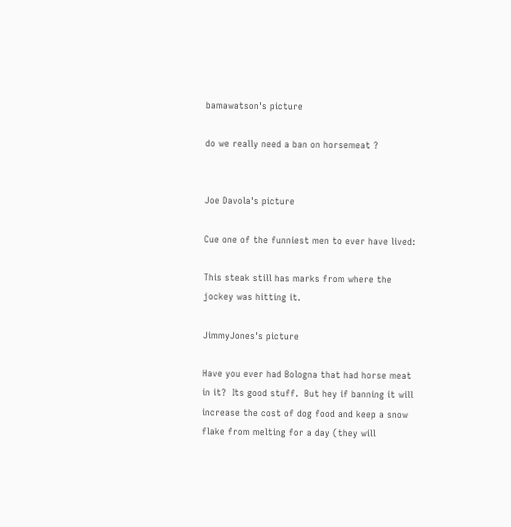bamawatson's picture

do we really need a ban on horsemeat ?


Joe Davola's picture

Cue one of the funniest men to ever have lived:

This steak still has marks from where the jockey was hitting it.

JimmyJones's picture

Have you ever had Bologna that had horse meat in it?  Its good stuff.  But hey if banning it will increase the cost of dog food and keep a snow flake from melting for a day (they will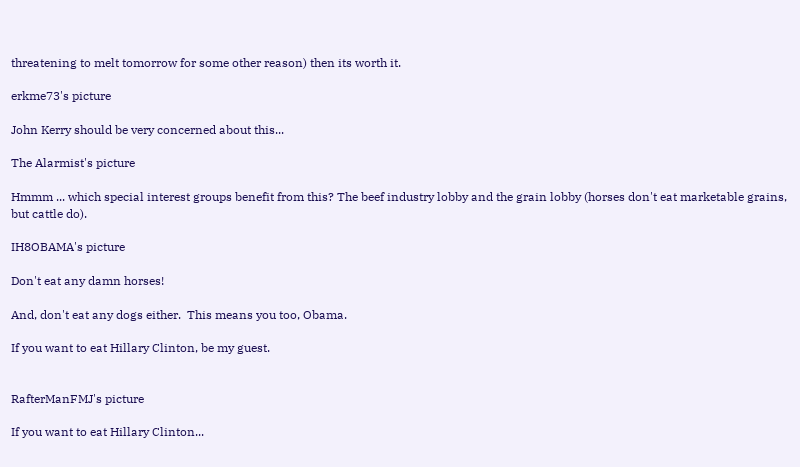threatening to melt tomorrow for some other reason) then its worth it.

erkme73's picture

John Kerry should be very concerned about this...

The Alarmist's picture

Hmmm ... which special interest groups benefit from this? The beef industry lobby and the grain lobby (horses don't eat marketable grains, but cattle do).

IH8OBAMA's picture

Don't eat any damn horses!

And, don't eat any dogs either.  This means you too, Obama.

If you want to eat Hillary Clinton, be my guest.


RafterManFMJ's picture

If you want to eat Hillary Clinton...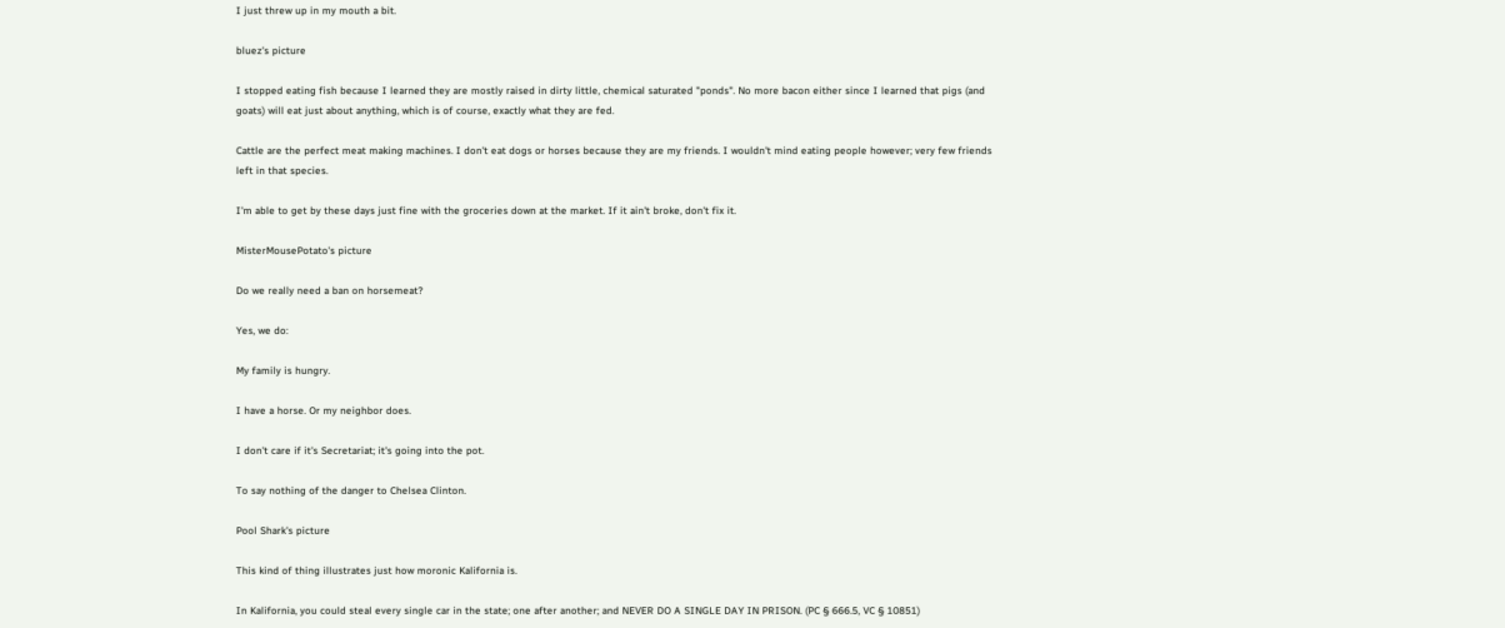I just threw up in my mouth a bit.

bluez's picture

I stopped eating fish because I learned they are mostly raised in dirty little, chemical saturated "ponds". No more bacon either since I learned that pigs (and goats) will eat just about anything, which is of course, exactly what they are fed.

Cattle are the perfect meat making machines. I don't eat dogs or horses because they are my friends. I wouldn't mind eating people however; very few friends left in that species.

I'm able to get by these days just fine with the groceries down at the market. If it ain't broke, don't fix it.

MisterMousePotato's picture

Do we really need a ban on horsemeat?

Yes, we do:

My family is hungry.

I have a horse. Or my neighbor does.

I don't care if it's Secretariat; it's going into the pot.

To say nothing of the danger to Chelsea Clinton.

Pool Shark's picture

This kind of thing illustrates just how moronic Kalifornia is.

In Kalifornia, you could steal every single car in the state; one after another; and NEVER DO A SINGLE DAY IN PRISON. (PC § 666.5, VC § 10851)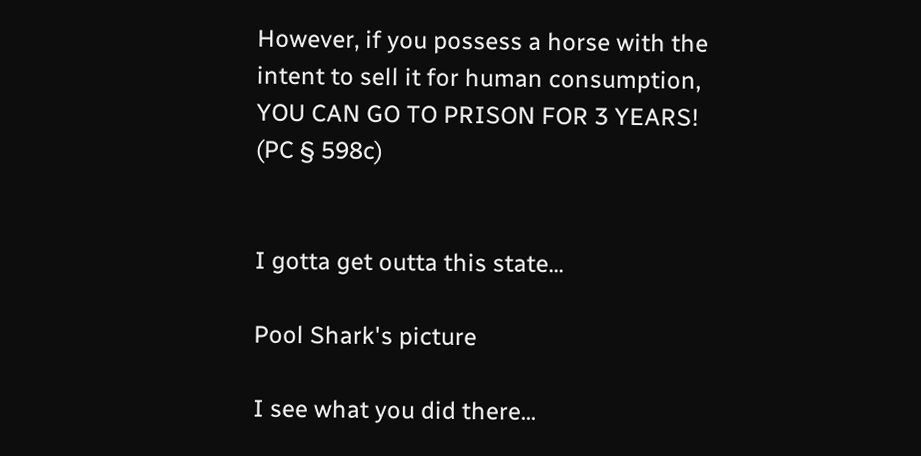However, if you possess a horse with the intent to sell it for human consumption, YOU CAN GO TO PRISON FOR 3 YEARS! (PC § 598c)


I gotta get outta this state...

Pool Shark's picture

I see what you did there...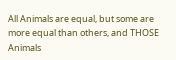All Animals are equal, but some are more equal than others, and THOSE Animals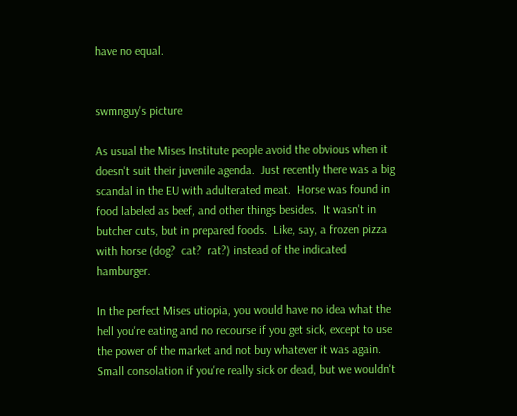have no equal.


swmnguy's picture

As usual the Mises Institute people avoid the obvious when it doesn't suit their juvenile agenda.  Just recently there was a big scandal in the EU with adulterated meat.  Horse was found in food labeled as beef, and other things besides.  It wasn't in butcher cuts, but in prepared foods.  Like, say, a frozen pizza with horse (dog?  cat?  rat?) instead of the indicated hamburger.

In the perfect Mises utiopia, you would have no idea what the hell you're eating and no recourse if you get sick, except to use the power of the market and not buy whatever it was again.  Small consolation if you're really sick or dead, but we wouldn't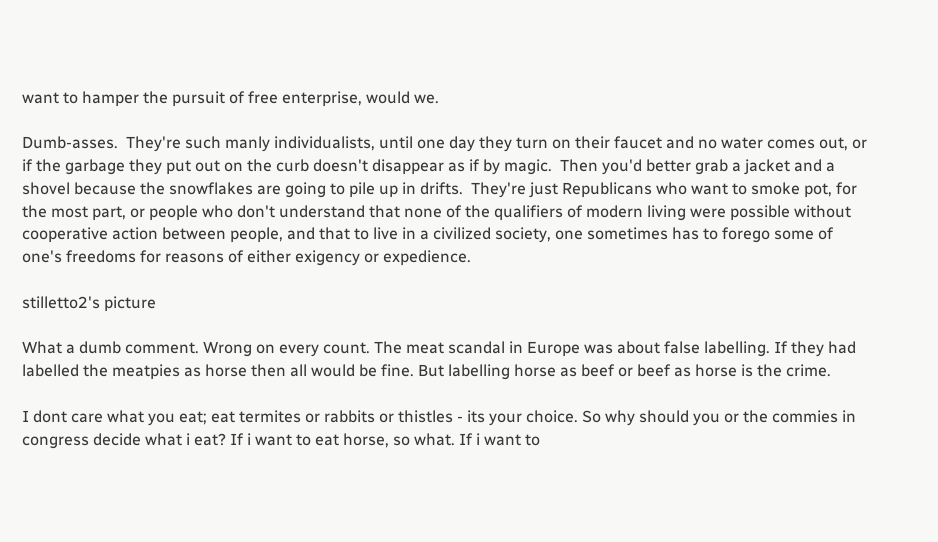want to hamper the pursuit of free enterprise, would we.

Dumb-asses.  They're such manly individualists, until one day they turn on their faucet and no water comes out, or if the garbage they put out on the curb doesn't disappear as if by magic.  Then you'd better grab a jacket and a shovel because the snowflakes are going to pile up in drifts.  They're just Republicans who want to smoke pot, for the most part, or people who don't understand that none of the qualifiers of modern living were possible without cooperative action between people, and that to live in a civilized society, one sometimes has to forego some of one's freedoms for reasons of either exigency or expedience.

stilletto2's picture

What a dumb comment. Wrong on every count. The meat scandal in Europe was about false labelling. If they had labelled the meatpies as horse then all would be fine. But labelling horse as beef or beef as horse is the crime.

I dont care what you eat; eat termites or rabbits or thistles - its your choice. So why should you or the commies in congress decide what i eat? If i want to eat horse, so what. If i want to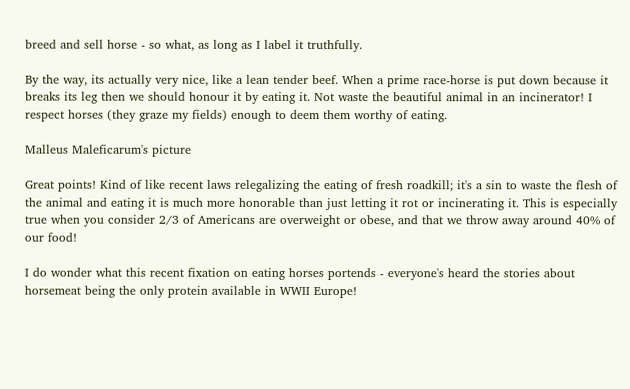breed and sell horse - so what, as long as I label it truthfully.

By the way, its actually very nice, like a lean tender beef. When a prime race-horse is put down because it breaks its leg then we should honour it by eating it. Not waste the beautiful animal in an incinerator! I respect horses (they graze my fields) enough to deem them worthy of eating.

Malleus Maleficarum's picture

Great points! Kind of like recent laws relegalizing the eating of fresh roadkill; it's a sin to waste the flesh of the animal and eating it is much more honorable than just letting it rot or incinerating it. This is especially true when you consider 2/3 of Americans are overweight or obese, and that we throw away around 40% of our food!

I do wonder what this recent fixation on eating horses portends - everyone's heard the stories about horsemeat being the only protein available in WWII Europe!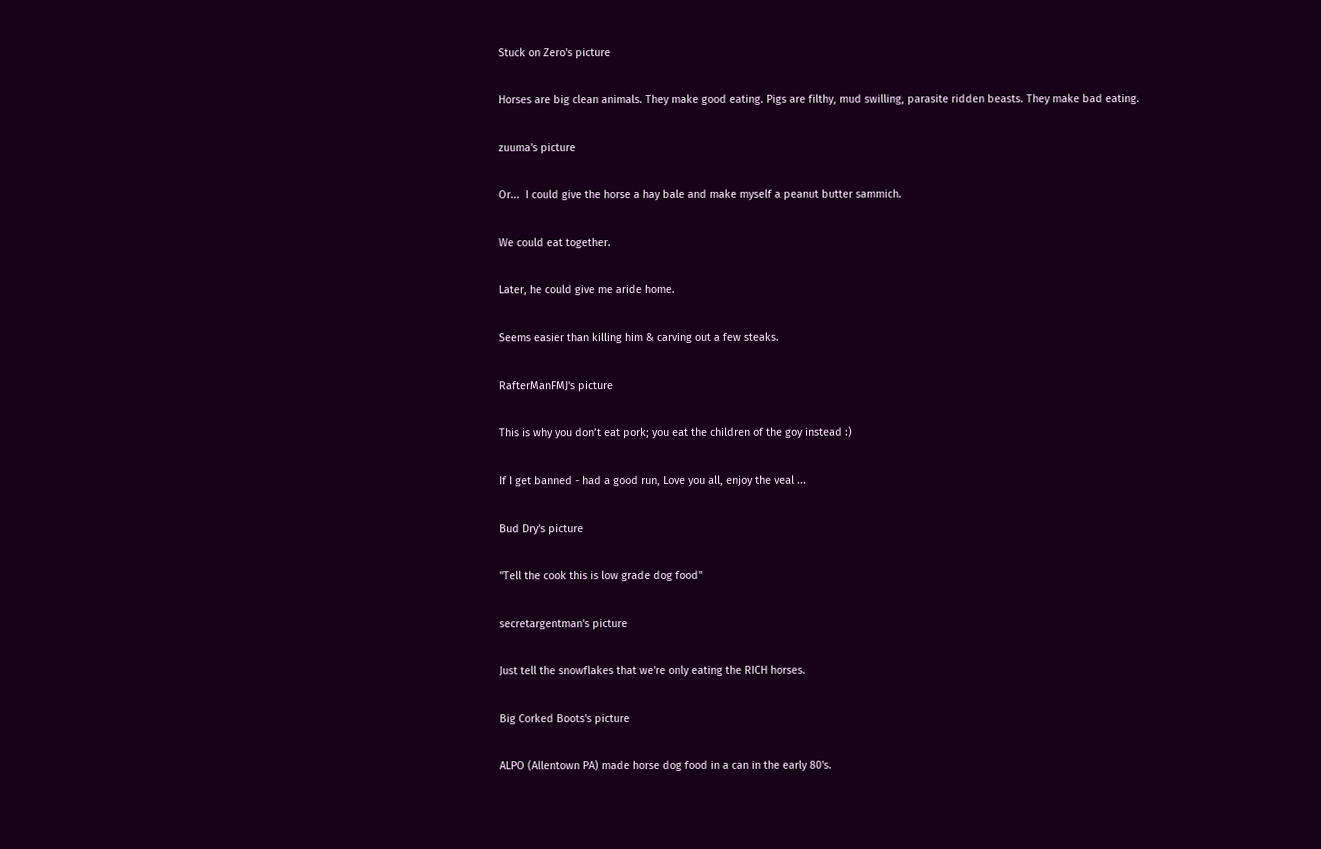Stuck on Zero's picture

Horses are big clean animals. They make good eating. Pigs are filthy, mud swilling, parasite ridden beasts. They make bad eating.

zuuma's picture

Or...  I could give the horse a hay bale and make myself a peanut butter sammich.

We could eat together.

Later, he could give me aride home.

Seems easier than killing him & carving out a few steaks.

RafterManFMJ's picture

This is why you don’t eat pork; you eat the children of the goy instead :)

If I get banned - had a good run, Love you all, enjoy the veal ...

Bud Dry's picture

"Tell the cook this is low grade dog food"

secretargentman's picture

Just tell the snowflakes that we're only eating the RICH horses.

Big Corked Boots's picture

ALPO (Allentown PA) made horse dog food in a can in the early 80's.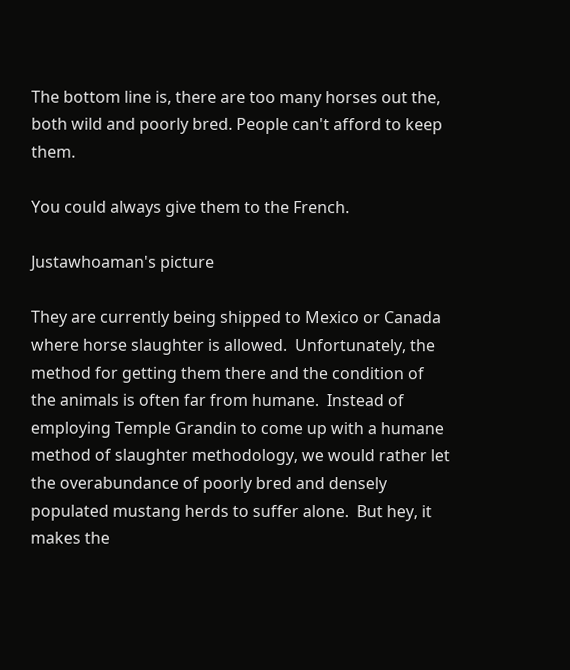The bottom line is, there are too many horses out the, both wild and poorly bred. People can't afford to keep them.

You could always give them to the French.

Justawhoaman's picture

They are currently being shipped to Mexico or Canada where horse slaughter is allowed.  Unfortunately, the method for getting them there and the condition of the animals is often far from humane.  Instead of employing Temple Grandin to come up with a humane method of slaughter methodology, we would rather let the overabundance of poorly bred and densely populated mustang herds to suffer alone.  But hey, it makes the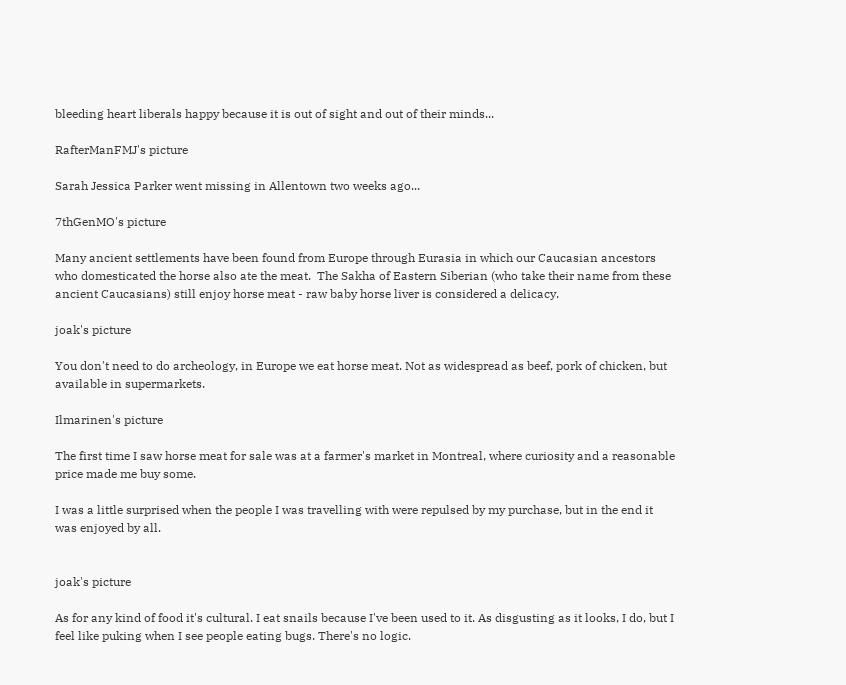bleeding heart liberals happy because it is out of sight and out of their minds...

RafterManFMJ's picture

Sarah Jessica Parker went missing in Allentown two weeks ago...

7thGenMO's picture

Many ancient settlements have been found from Europe through Eurasia in which our Caucasian ancestors who domesticated the horse also ate the meat.  The Sakha of Eastern Siberian (who take their name from these ancient Caucasians) still enjoy horse meat - raw baby horse liver is considered a delicacy.

joak's picture

You don't need to do archeology, in Europe we eat horse meat. Not as widespread as beef, pork of chicken, but available in supermarkets.

Ilmarinen's picture

The first time I saw horse meat for sale was at a farmer's market in Montreal, where curiosity and a reasonable price made me buy some.

I was a little surprised when the people I was travelling with were repulsed by my purchase, but in the end it was enjoyed by all.


joak's picture

As for any kind of food it's cultural. I eat snails because I've been used to it. As disgusting as it looks, I do, but I feel like puking when I see people eating bugs. There's no logic.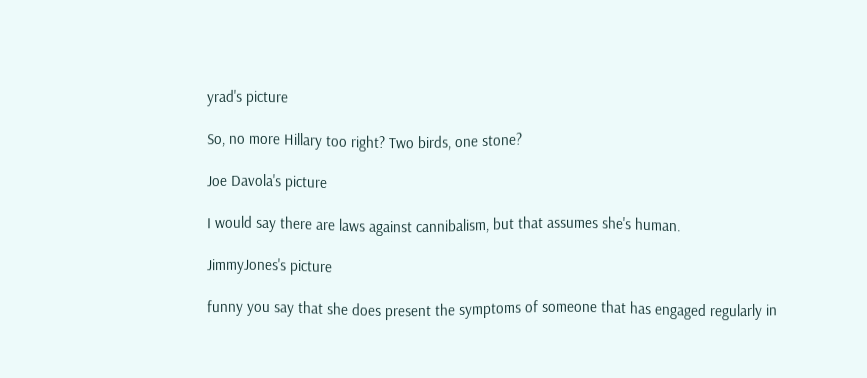yrad's picture

So, no more Hillary too right? Two birds, one stone?

Joe Davola's picture

I would say there are laws against cannibalism, but that assumes she's human.

JimmyJones's picture

funny you say that she does present the symptoms of someone that has engaged regularly in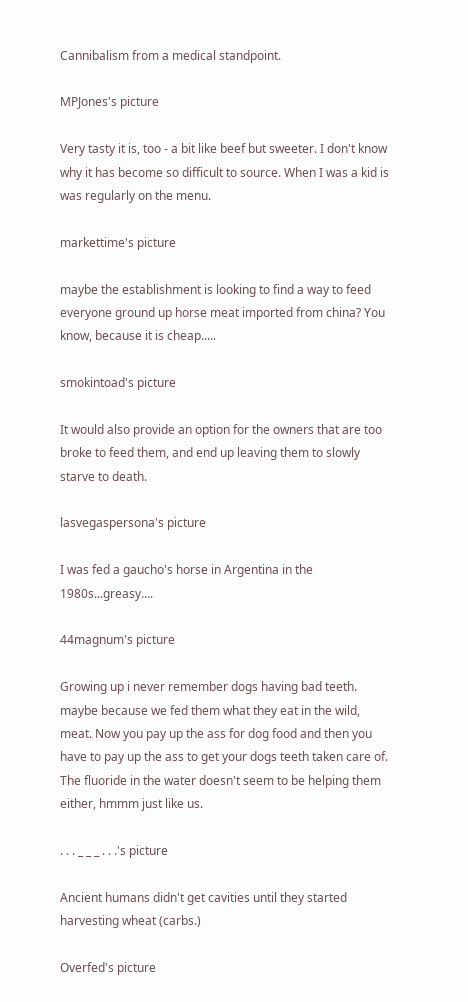Cannibalism from a medical standpoint.

MPJones's picture

Very tasty it is, too - a bit like beef but sweeter. I don't know why it has become so difficult to source. When I was a kid is was regularly on the menu.

markettime's picture

maybe the establishment is looking to find a way to feed everyone ground up horse meat imported from china? You know, because it is cheap.....

smokintoad's picture

It would also provide an option for the owners that are too broke to feed them, and end up leaving them to slowly starve to death.

lasvegaspersona's picture

I was fed a gaucho's horse in Argentina in the 1980s...greasy....

44magnum's picture

Growing up i never remember dogs having bad teeth. maybe because we fed them what they eat in the wild, meat. Now you pay up the ass for dog food and then you have to pay up the ass to get your dogs teeth taken care of. The fluoride in the water doesn't seem to be helping them either, hmmm just like us.

. . . _ _ _ . . .'s picture

Ancient humans didn't get cavities until they started harvesting wheat (carbs.)

Overfed's picture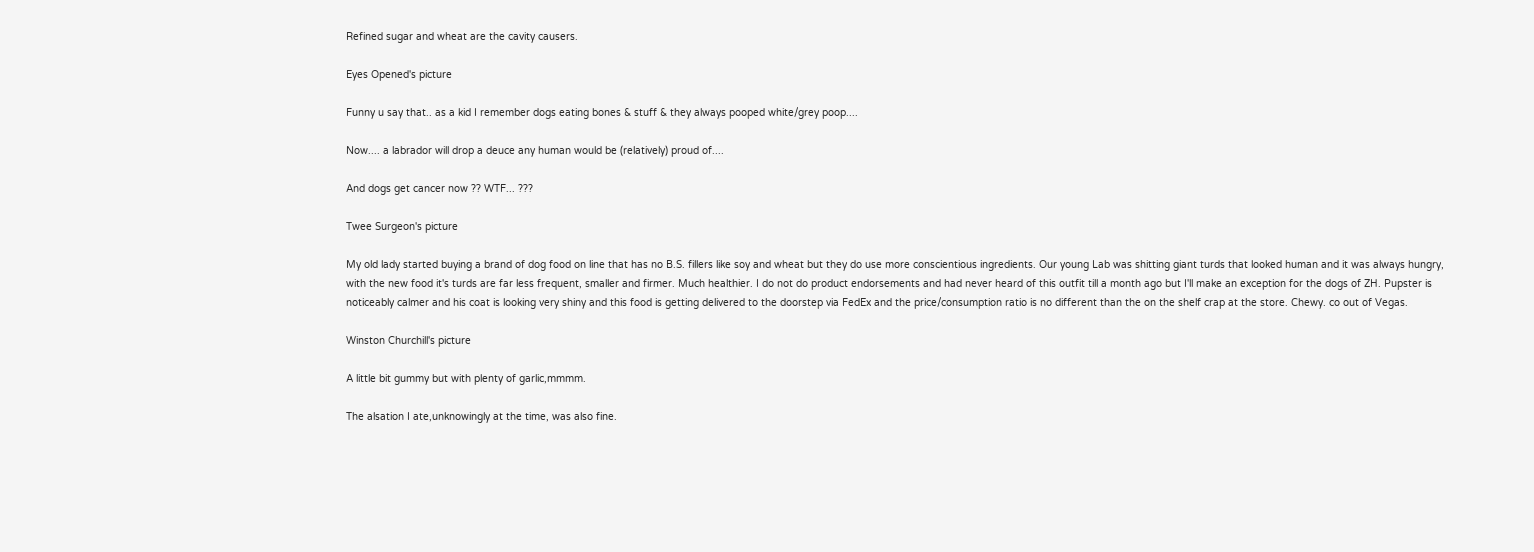Refined sugar and wheat are the cavity causers.

Eyes Opened's picture

Funny u say that.. as a kid I remember dogs eating bones & stuff & they always pooped white/grey poop....

Now.... a labrador will drop a deuce any human would be (relatively) proud of....

And dogs get cancer now ?? WTF... ???

Twee Surgeon's picture

My old lady started buying a brand of dog food on line that has no B.S. fillers like soy and wheat but they do use more conscientious ingredients. Our young Lab was shitting giant turds that looked human and it was always hungry, with the new food it's turds are far less frequent, smaller and firmer. Much healthier. I do not do product endorsements and had never heard of this outfit till a month ago but I'll make an exception for the dogs of ZH. Pupster is noticeably calmer and his coat is looking very shiny and this food is getting delivered to the doorstep via FedEx and the price/consumption ratio is no different than the on the shelf crap at the store. Chewy. co out of Vegas.

Winston Churchill's picture

A little bit gummy but with plenty of garlic,mmmm.

The alsation I ate,unknowingly at the time, was also fine.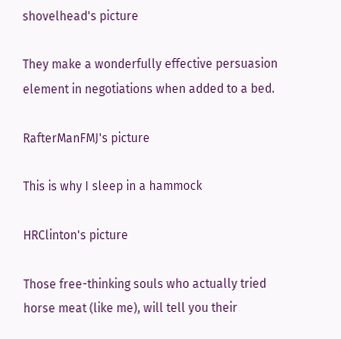shovelhead's picture

They make a wonderfully effective persuasion element in negotiations when added to a bed.

RafterManFMJ's picture

This is why I sleep in a hammock

HRClinton's picture

Those free-thinking souls who actually tried horse meat (like me), will tell you their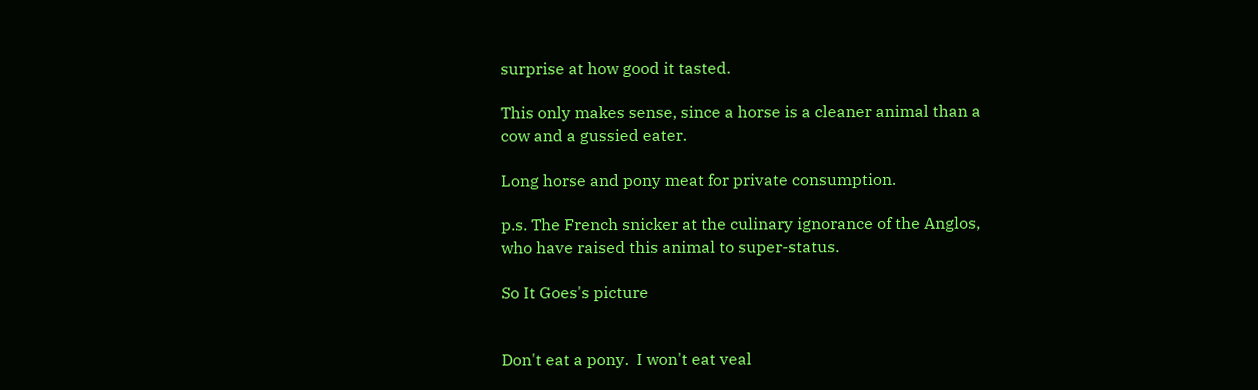surprise at how good it tasted.

This only makes sense, since a horse is a cleaner animal than a cow and a gussied eater.

Long horse and pony meat for private consumption.

p.s. The French snicker at the culinary ignorance of the Anglos, who have raised this animal to super-status.

So It Goes's picture


Don't eat a pony.  I won't eat veal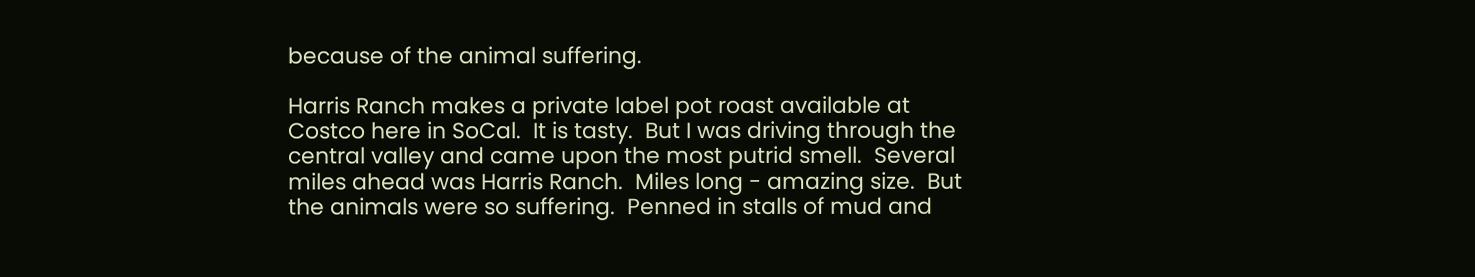because of the animal suffering.

Harris Ranch makes a private label pot roast available at Costco here in SoCal.  It is tasty.  But I was driving through the central valley and came upon the most putrid smell.  Several miles ahead was Harris Ranch.  Miles long - amazing size.  But the animals were so suffering.  Penned in stalls of mud and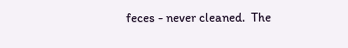feces - never cleaned.  The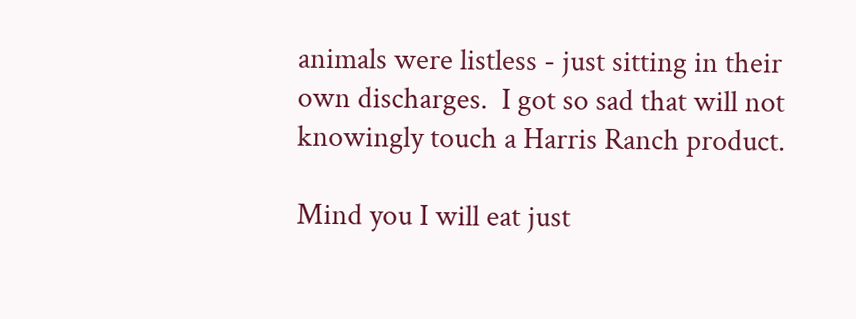animals were listless - just sitting in their own discharges.  I got so sad that will not knowingly touch a Harris Ranch product.

Mind you I will eat just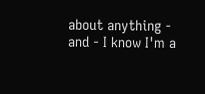about anything - and - I know I'm a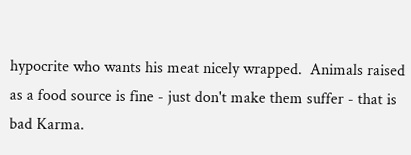hypocrite who wants his meat nicely wrapped.  Animals raised as a food source is fine - just don't make them suffer - that is bad Karma.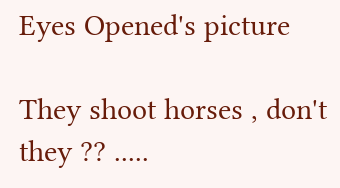Eyes Opened's picture

They shoot horses , don't they ?? .....